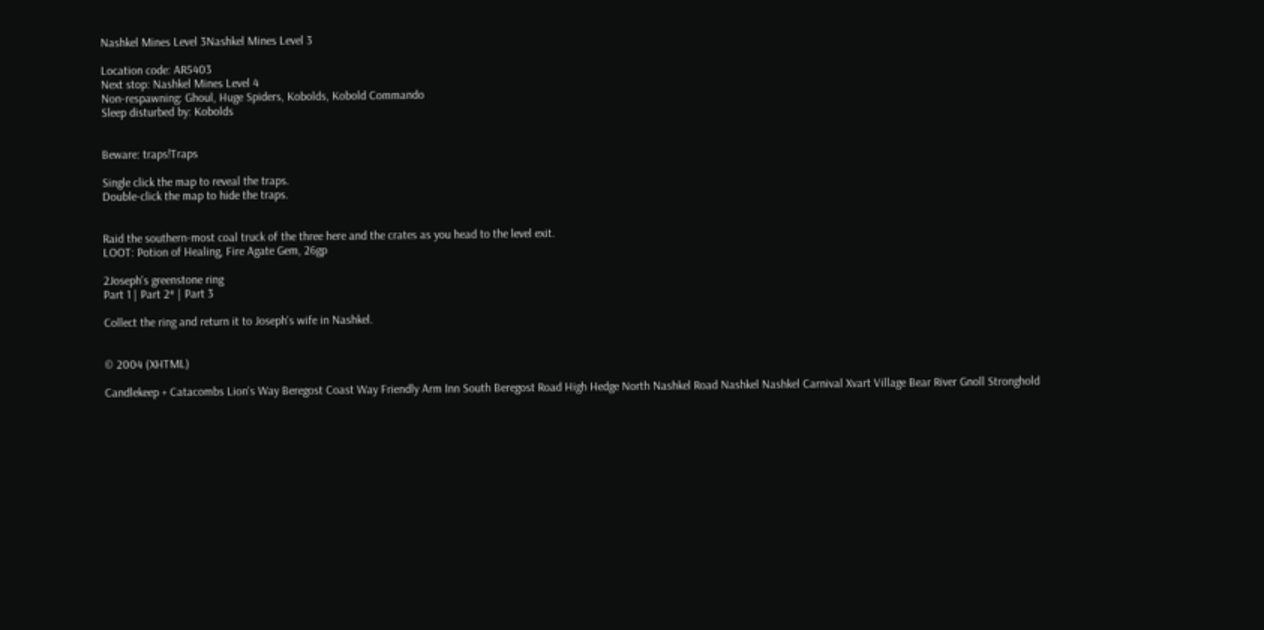Nashkel Mines Level 3Nashkel Mines Level 3

Location code: AR5403
Next stop: Nashkel Mines Level 4
Non-respawning: Ghoul, Huge Spiders, Kobolds, Kobold Commando
Sleep disturbed by: Kobolds


Beware: traps!Traps

Single click the map to reveal the traps.
Double-click the map to hide the traps.


Raid the southern-most coal truck of the three here and the crates as you head to the level exit.
LOOT: Potion of Healing, Fire Agate Gem, 26gp

2Joseph's greenstone ring
Part 1 | Part 2* | Part 3

Collect the ring and return it to Joseph's wife in Nashkel.


© 2004 (XHTML)

Candlekeep + Catacombs Lion's Way Beregost Coast Way Friendly Arm Inn South Beregost Road High Hedge North Nashkel Road Nashkel Nashkel Carnival Xvart Village Bear River Gnoll Stronghold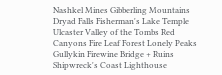Nashkel Mines Gibberling Mountains Dryad Falls Fisherman's Lake Temple Ulcaster Valley of the Tombs Red Canyons Fire Leaf Forest Lonely Peaks Gullykin Firewine Bridge + Ruins Shipwreck's Coast Lighthouse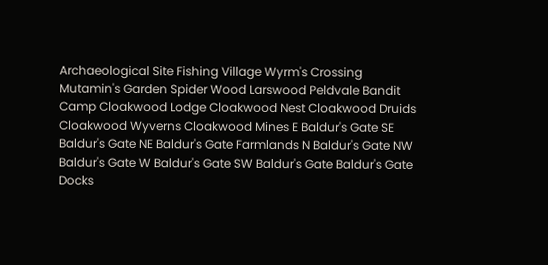Archaeological Site Fishing Village Wyrm's Crossing Mutamin's Garden Spider Wood Larswood Peldvale Bandit Camp Cloakwood Lodge Cloakwood Nest Cloakwood Druids Cloakwood Wyverns Cloakwood Mines E Baldur's Gate SE Baldur's Gate NE Baldur's Gate Farmlands N Baldur's Gate NW Baldur's Gate W Baldur's Gate SW Baldur's Gate Baldur's Gate Docks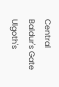Central Baldur's Gate Ulgoth's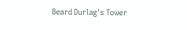Beard Durlag's Tower